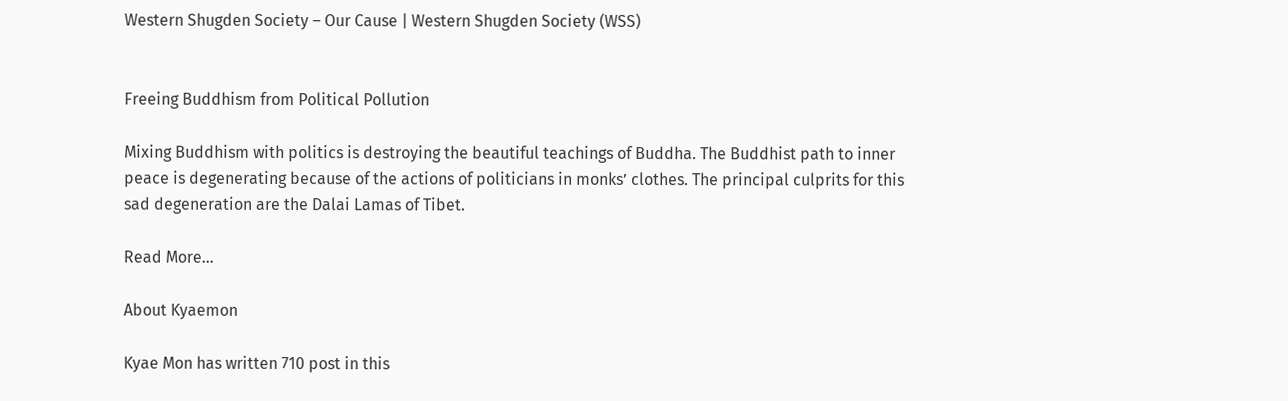Western Shugden Society – Our Cause | Western Shugden Society (WSS)


Freeing Buddhism from Political Pollution

Mixing Buddhism with politics is destroying the beautiful teachings of Buddha. The Buddhist path to inner peace is degenerating because of the actions of politicians in monks’ clothes. The principal culprits for this sad degeneration are the Dalai Lamas of Tibet.

Read More…

About Kyaemon

Kyae Mon has written 710 post in this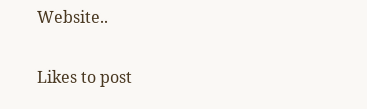Website..

Likes to post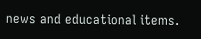news and educational items.